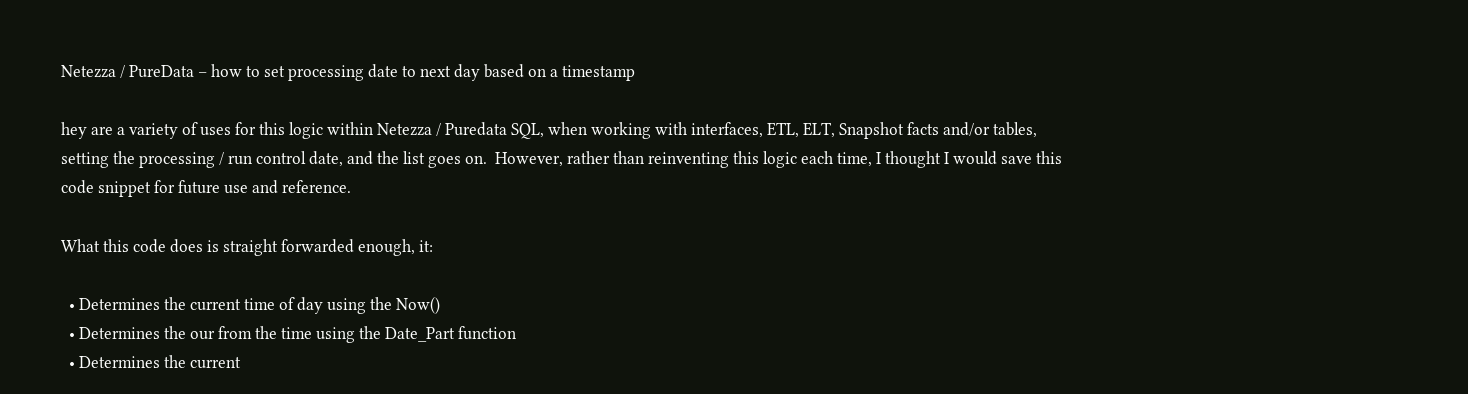Netezza / PureData – how to set processing date to next day based on a timestamp

hey are a variety of uses for this logic within Netezza / Puredata SQL, when working with interfaces, ETL, ELT, Snapshot facts and/or tables, setting the processing / run control date, and the list goes on.  However, rather than reinventing this logic each time, I thought I would save this code snippet for future use and reference.

What this code does is straight forwarded enough, it:

  • Determines the current time of day using the Now()
  • Determines the our from the time using the Date_Part function
  • Determines the current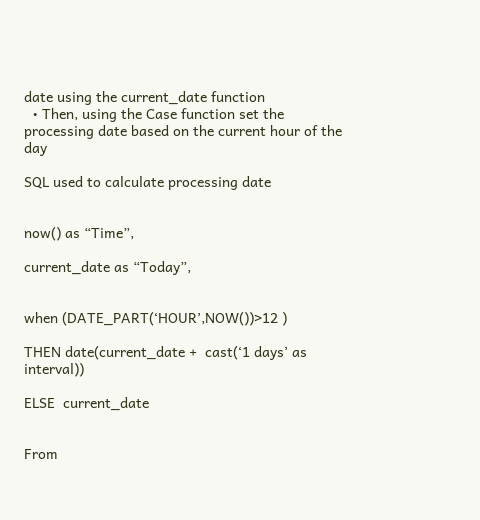date using the current_date function
  • Then, using the Case function set the processing date based on the current hour of the day

SQL used to calculate processing date


now() as “Time”,

current_date as “Today”,


when (DATE_PART(‘HOUR’,NOW())>12 )

THEN date(current_date +  cast(‘1 days’ as interval))

ELSE  current_date


From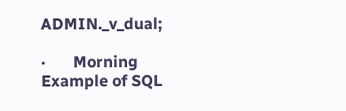ADMIN._v_dual;

·       Morning Example of SQL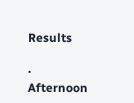Results

·       Afternoon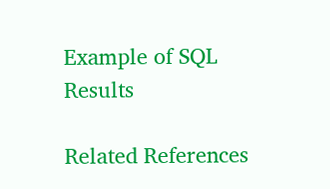Example of SQL Results

Related References